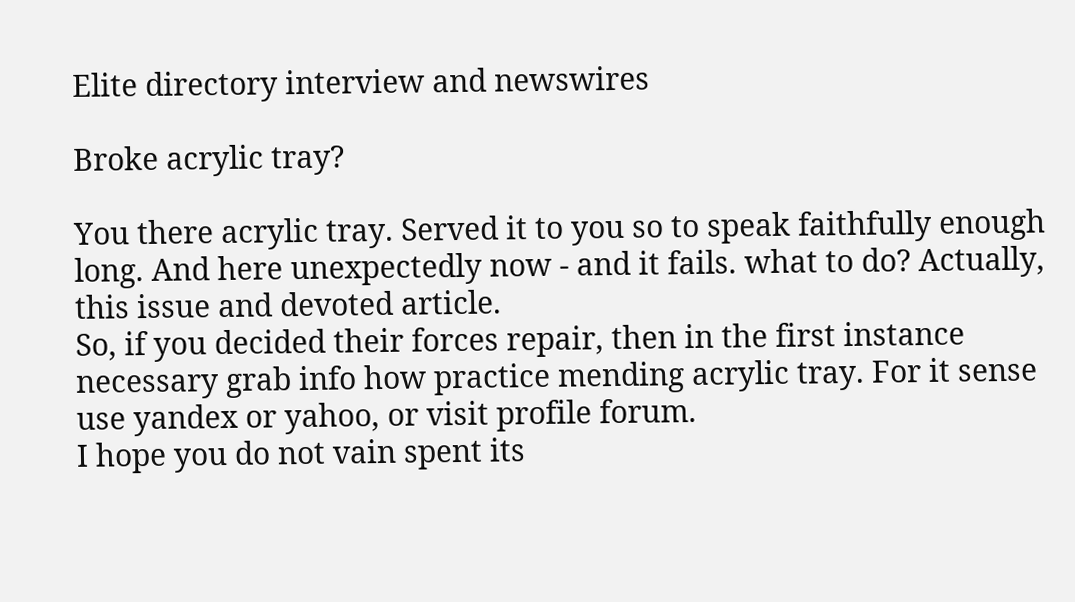Elite directory interview and newswires

Broke acrylic tray?

You there acrylic tray. Served it to you so to speak faithfully enough long. And here unexpectedly now - and it fails. what to do? Actually, this issue and devoted article.
So, if you decided their forces repair, then in the first instance necessary grab info how practice mending acrylic tray. For it sense use yandex or yahoo, or visit profile forum.
I hope you do not vain spent its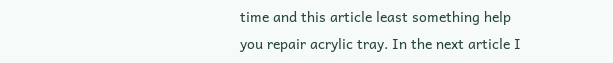time and this article least something help you repair acrylic tray. In the next article I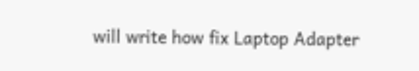will write how fix Laptop Adapter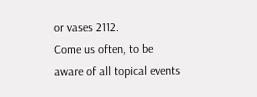or vases 2112.
Come us often, to be aware of all topical events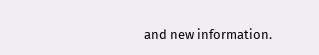and new information.